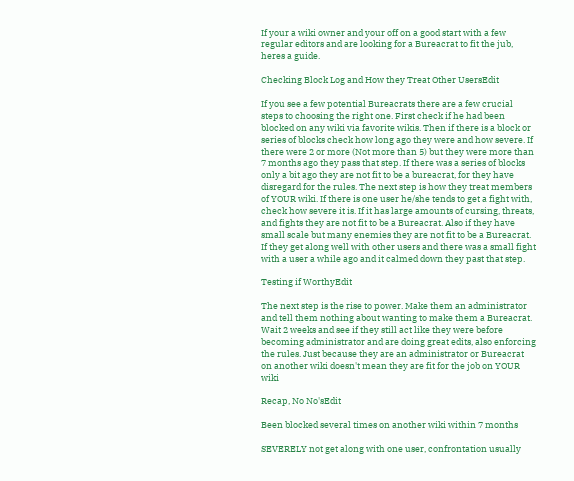If your a wiki owner and your off on a good start with a few regular editors and are looking for a Bureacrat to fit the jub, heres a guide.

Checking Block Log and How they Treat Other UsersEdit

If you see a few potential Bureacrats there are a few crucial steps to choosing the right one. First check if he had been blocked on any wiki via favorite wikis. Then if there is a block or series of blocks check how long ago they were and how severe. If there were 2 or more (Not more than 5) but they were more than 7 months ago they pass that step. If there was a series of blocks only a bit ago they are not fit to be a bureacrat, for they have disregard for the rules. The next step is how they treat members of YOUR wiki. If there is one user he/she tends to get a fight with, check how severe it is. If it has large amounts of cursing, threats, and fights they are not fit to be a Bureacrat. Also if they have small scale but many enemies they are not fit to be a Bureacrat. If they get along well with other users and there was a small fight with a user a while ago and it calmed down they past that step.

Testing if WorthyEdit

The next step is the rise to power. Make them an administrator and tell them nothing about wanting to make them a Bureacrat. Wait 2 weeks and see if they still act like they were before becoming administrator and are doing great edits, also enforcing the rules. Just because they are an administrator or Bureacrat on another wiki doesn't mean they are fit for the job on YOUR wiki

Recap, No No'sEdit

Been blocked several times on another wiki within 7 months

SEVERELY not get along with one user, confrontation usually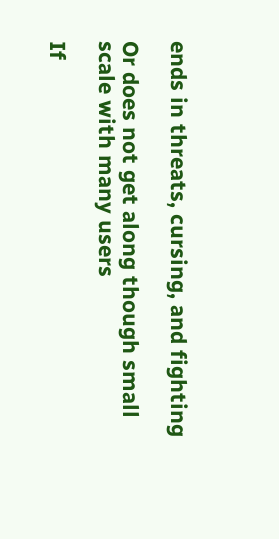ends in threats, cursing, and fighting

Or does not get along though small scale with many users

If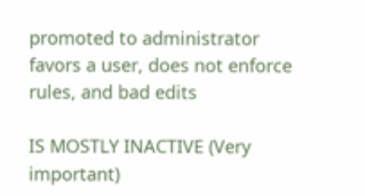promoted to administrator favors a user, does not enforce rules, and bad edits

IS MOSTLY INACTIVE (Very important)